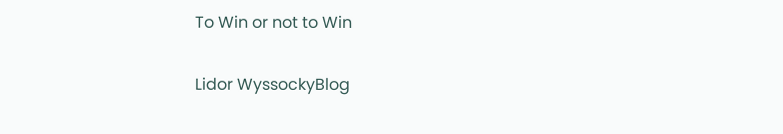To Win or not to Win

Lidor WyssockyBlog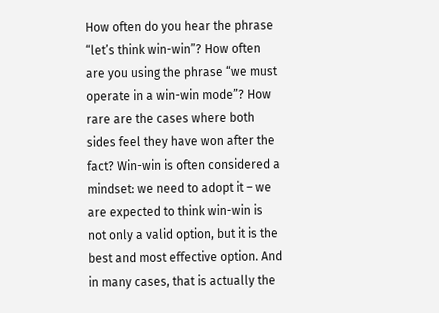How often do you hear the phrase “let’s think win-win”? How often are you using the phrase “we must operate in a win-win mode”? How rare are the cases where both sides feel they have won after the fact? Win-win is often considered a mindset: we need to adopt it – we are expected to think win-win is not only a valid option, but it is the best and most effective option. And in many cases, that is actually the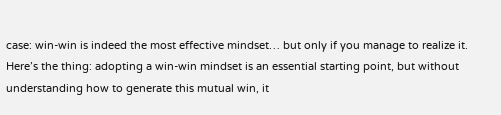case: win-win is indeed the most effective mindset… but only if you manage to realize it. Here’s the thing: adopting a win-win mindset is an essential starting point, but without understanding how to generate this mutual win, it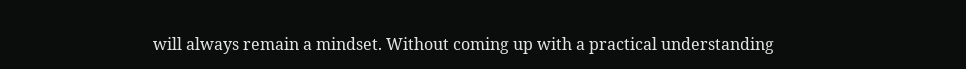will always remain a mindset. Without coming up with a practical understanding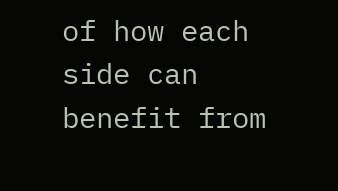of how each side can benefit from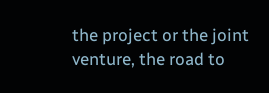the project or the joint venture, the road to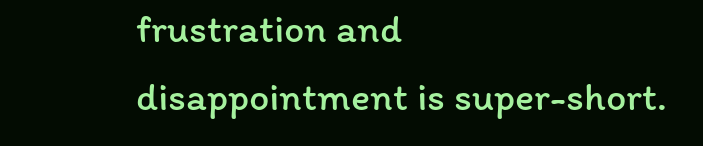frustration and disappointment is super-short.